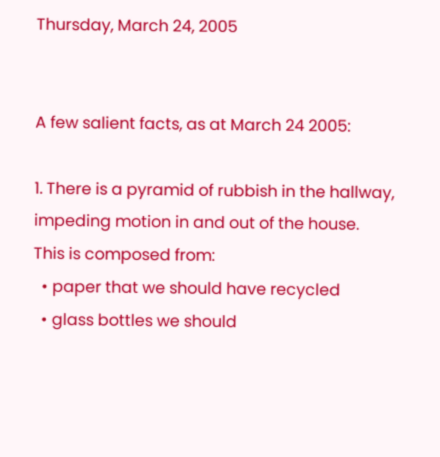Thursday, March 24, 2005


A few salient facts, as at March 24 2005:

1. There is a pyramid of rubbish in the hallway, impeding motion in and out of the house.
This is composed from:
  • paper that we should have recycled
  • glass bottles we should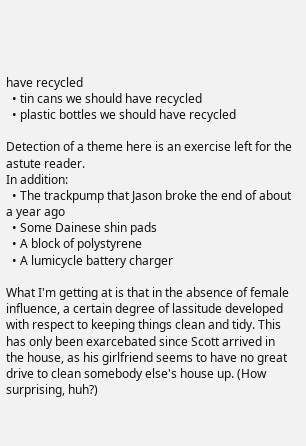have recycled
  • tin cans we should have recycled
  • plastic bottles we should have recycled

Detection of a theme here is an exercise left for the astute reader.
In addition:
  • The trackpump that Jason broke the end of about a year ago
  • Some Dainese shin pads
  • A block of polystyrene
  • A lumicycle battery charger

What I'm getting at is that in the absence of female influence, a certain degree of lassitude developed with respect to keeping things clean and tidy. This has only been exarcebated since Scott arrived in the house, as his girlfriend seems to have no great drive to clean somebody else's house up. (How surprising, huh?)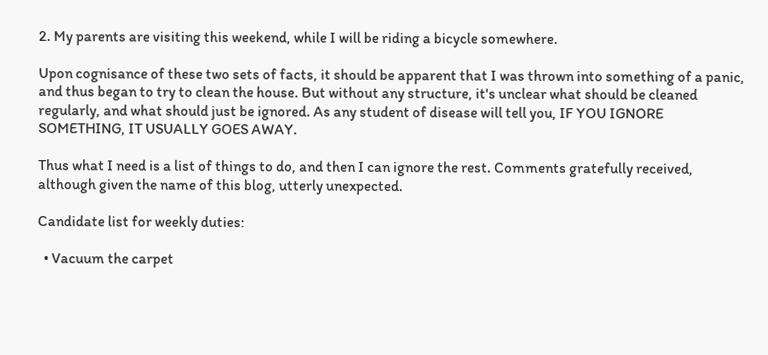2. My parents are visiting this weekend, while I will be riding a bicycle somewhere.

Upon cognisance of these two sets of facts, it should be apparent that I was thrown into something of a panic, and thus began to try to clean the house. But without any structure, it's unclear what should be cleaned regularly, and what should just be ignored. As any student of disease will tell you, IF YOU IGNORE SOMETHING, IT USUALLY GOES AWAY.

Thus what I need is a list of things to do, and then I can ignore the rest. Comments gratefully received, although given the name of this blog, utterly unexpected.

Candidate list for weekly duties:

  • Vacuum the carpet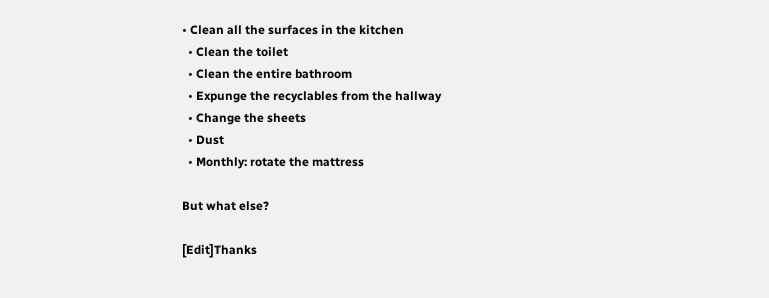• Clean all the surfaces in the kitchen
  • Clean the toilet
  • Clean the entire bathroom
  • Expunge the recyclables from the hallway
  • Change the sheets
  • Dust
  • Monthly: rotate the mattress

But what else?

[Edit]Thanks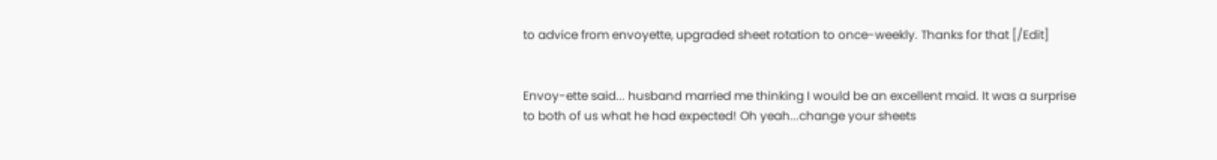to advice from envoyette, upgraded sheet rotation to once-weekly. Thanks for that [/Edit]


Envoy-ette said... husband married me thinking I would be an excellent maid. It was a surprise to both of us what he had expected! Oh yeah...change your sheets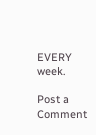EVERY week.

Post a Comment